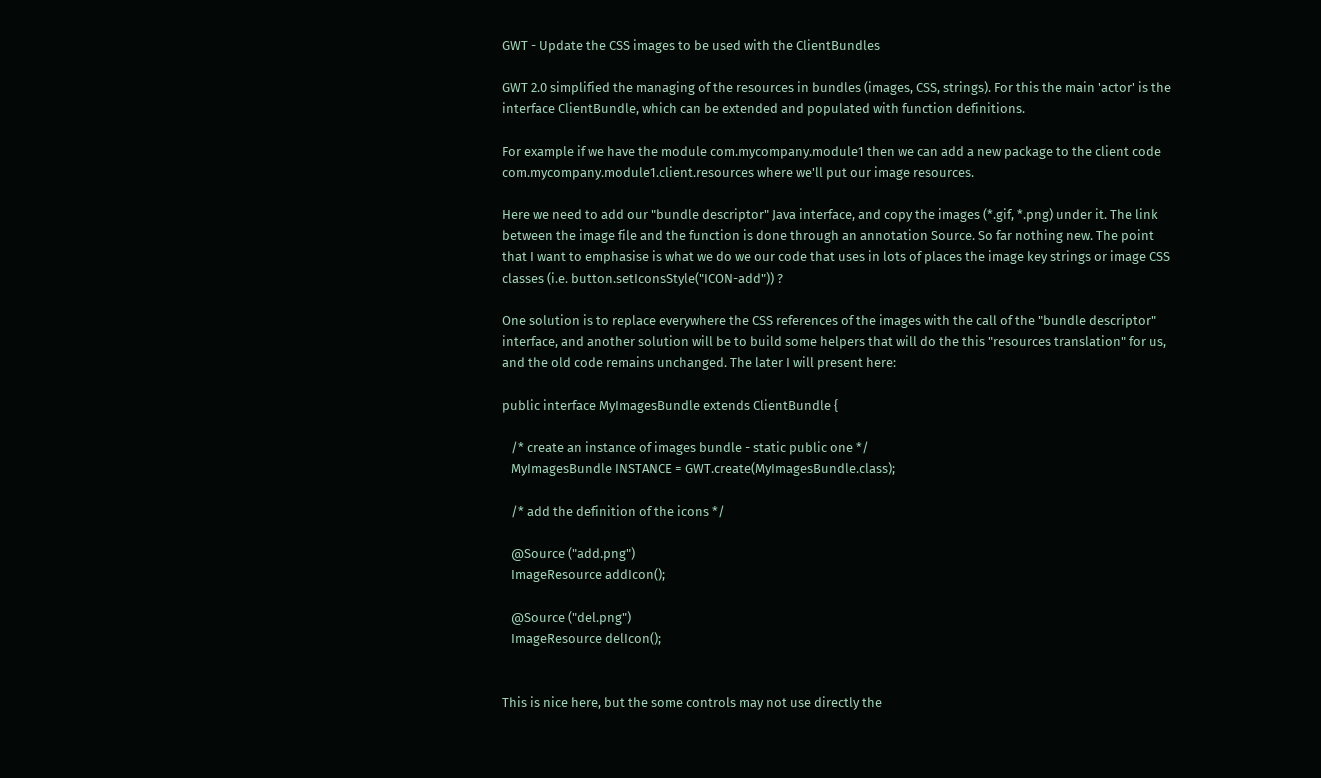GWT - Update the CSS images to be used with the ClientBundles

GWT 2.0 simplified the managing of the resources in bundles (images, CSS, strings). For this the main 'actor' is the interface ClientBundle, which can be extended and populated with function definitions.

For example if we have the module com.mycompany.module1 then we can add a new package to the client code com.mycompany.module1.client.resources where we'll put our image resources.

Here we need to add our "bundle descriptor" Java interface, and copy the images (*.gif, *.png) under it. The link between the image file and the function is done through an annotation Source. So far nothing new. The point that I want to emphasise is what we do we our code that uses in lots of places the image key strings or image CSS classes (i.e. button.setIconsStyle("ICON-add")) ?

One solution is to replace everywhere the CSS references of the images with the call of the "bundle descriptor" interface, and another solution will be to build some helpers that will do the this "resources translation" for us, and the old code remains unchanged. The later I will present here:

public interface MyImagesBundle extends ClientBundle {

   /* create an instance of images bundle - static public one */
   MyImagesBundle INSTANCE = GWT.create(MyImagesBundle.class);

   /* add the definition of the icons */

   @Source ("add.png")
   ImageResource addIcon();

   @Source ("del.png")
   ImageResource delIcon();


This is nice here, but the some controls may not use directly the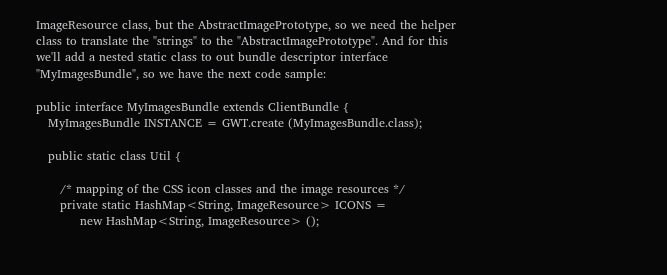ImageResource class, but the AbstractImagePrototype, so we need the helper class to translate the "strings" to the "AbstractImagePrototype". And for this we'll add a nested static class to out bundle descriptor interface "MyImagesBundle", so we have the next code sample:

public interface MyImagesBundle extends ClientBundle {
   MyImagesBundle INSTANCE = GWT.create (MyImagesBundle.class);

   public static class Util {

      /* mapping of the CSS icon classes and the image resources */
      private static HashMap<String, ImageResource> ICONS =
           new HashMap<String, ImageResource> ();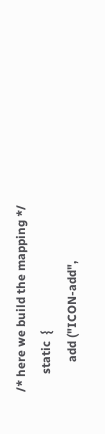/* here we build the mapping */
      static  {
          add ("ICON-add",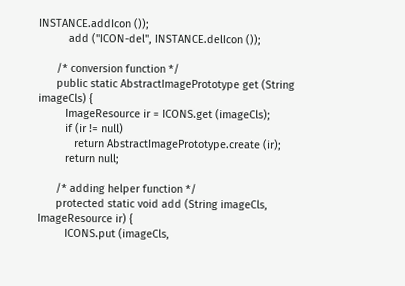INSTANCE.addIcon ());
          add ("ICON-del", INSTANCE.delIcon ());

      /* conversion function */
      public static AbstractImagePrototype get (String imageCls) {
         ImageResource ir = ICONS.get (imageCls);
         if (ir != null)
            return AbstractImagePrototype.create (ir);
         return null;

      /* adding helper function */
      protected static void add (String imageCls, ImageResource ir) {
         ICONS.put (imageCls,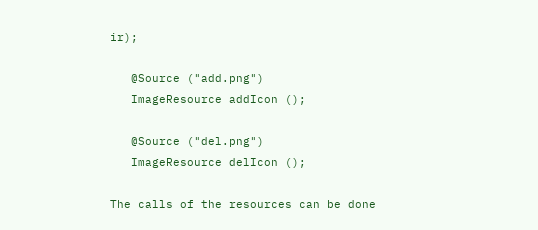ir);

   @Source ("add.png")
   ImageResource addIcon ();

   @Source ("del.png")
   ImageResource delIcon ();

The calls of the resources can be done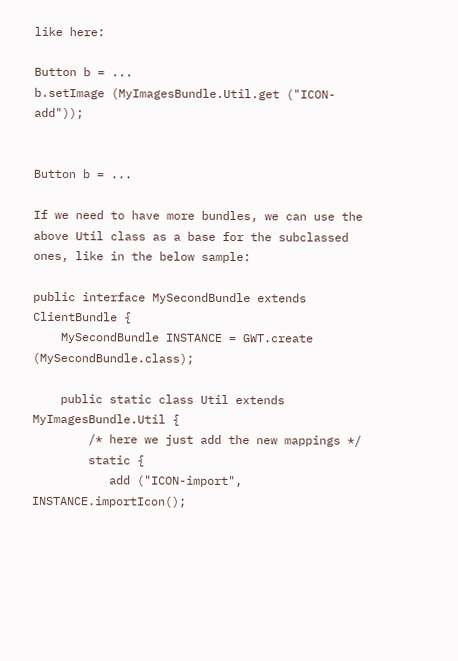like here:

Button b = ...
b.setImage (MyImagesBundle.Util.get ("ICON-add"));


Button b = ...

If we need to have more bundles, we can use the above Util class as a base for the subclassed ones, like in the below sample:

public interface MySecondBundle extends ClientBundle {
    MySecondBundle INSTANCE = GWT.create (MySecondBundle.class);

    public static class Util extends MyImagesBundle.Util {
        /* here we just add the new mappings */
        static {
           add ("ICON-import", INSTANCE.importIcon();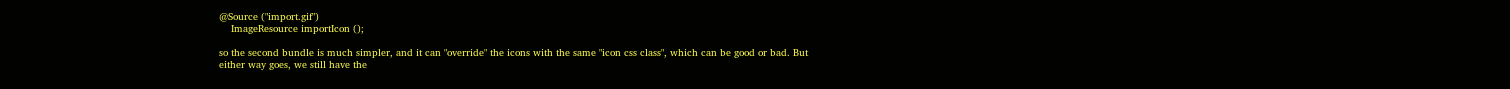@Source ("import.gif")
    ImageResource importIcon ();

so the second bundle is much simpler, and it can "override" the icons with the same "icon css class", which can be good or bad. But either way goes, we still have the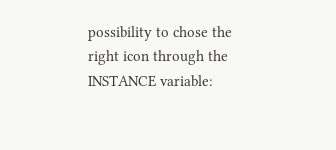possibility to chose the right icon through the INSTANCE variable: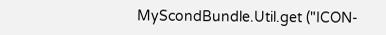MyScondBundle.Util.get ("ICON-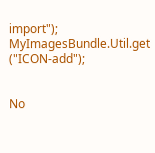import");
MyImagesBundle.Util.get ("ICON-add");


No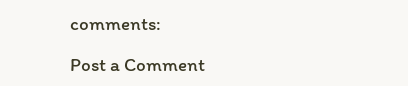comments:

Post a Comment